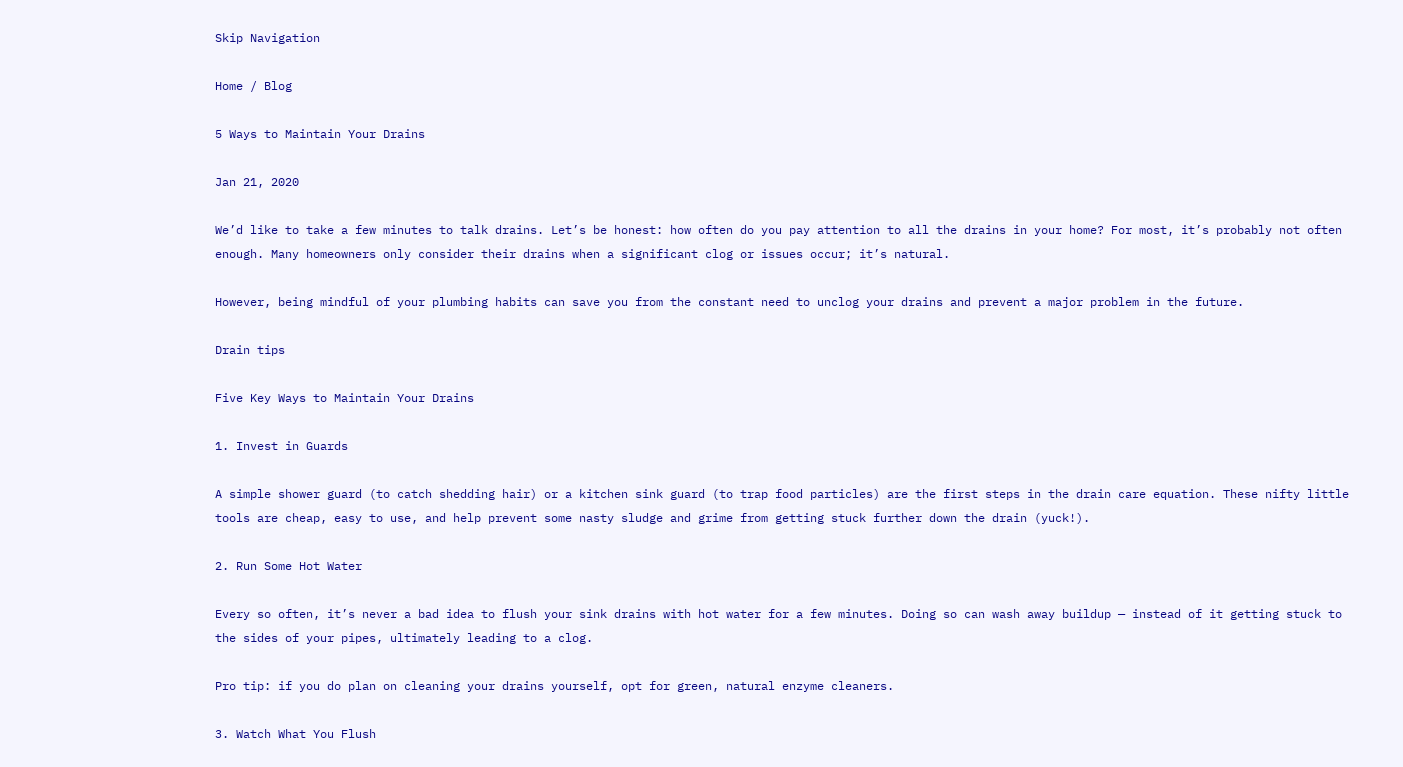Skip Navigation

Home / Blog

5 Ways to Maintain Your Drains

Jan 21, 2020

We’d like to take a few minutes to talk drains. Let’s be honest: how often do you pay attention to all the drains in your home? For most, it’s probably not often enough. Many homeowners only consider their drains when a significant clog or issues occur; it’s natural.

However, being mindful of your plumbing habits can save you from the constant need to unclog your drains and prevent a major problem in the future.

Drain tips

Five Key Ways to Maintain Your Drains

1. Invest in Guards

A simple shower guard (to catch shedding hair) or a kitchen sink guard (to trap food particles) are the first steps in the drain care equation. These nifty little tools are cheap, easy to use, and help prevent some nasty sludge and grime from getting stuck further down the drain (yuck!).

2. Run Some Hot Water

Every so often, it’s never a bad idea to flush your sink drains with hot water for a few minutes. Doing so can wash away buildup — instead of it getting stuck to the sides of your pipes, ultimately leading to a clog.

Pro tip: if you do plan on cleaning your drains yourself, opt for green, natural enzyme cleaners.

3. Watch What You Flush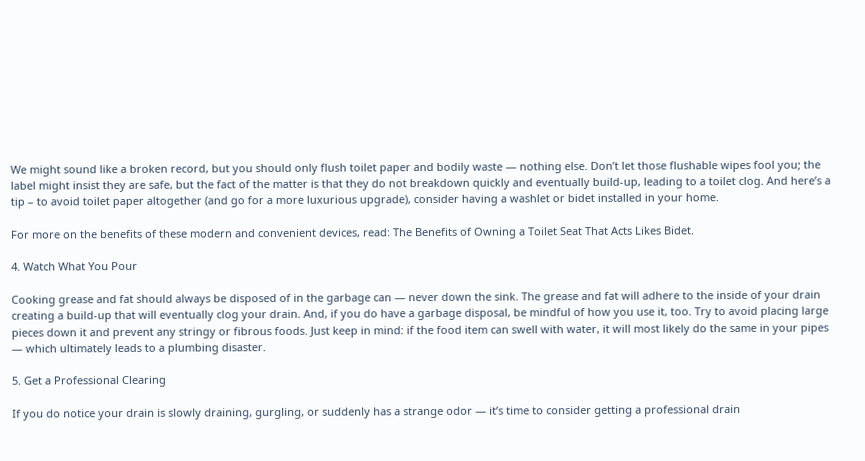We might sound like a broken record, but you should only flush toilet paper and bodily waste — nothing else. Don’t let those flushable wipes fool you; the label might insist they are safe, but the fact of the matter is that they do not breakdown quickly and eventually build-up, leading to a toilet clog. And here’s a tip – to avoid toilet paper altogether (and go for a more luxurious upgrade), consider having a washlet or bidet installed in your home.

For more on the benefits of these modern and convenient devices, read: The Benefits of Owning a Toilet Seat That Acts Likes Bidet.

4. Watch What You Pour

Cooking grease and fat should always be disposed of in the garbage can — never down the sink. The grease and fat will adhere to the inside of your drain creating a build-up that will eventually clog your drain. And, if you do have a garbage disposal, be mindful of how you use it, too. Try to avoid placing large pieces down it and prevent any stringy or fibrous foods. Just keep in mind: if the food item can swell with water, it will most likely do the same in your pipes — which ultimately leads to a plumbing disaster.

5. Get a Professional Clearing

If you do notice your drain is slowly draining, gurgling, or suddenly has a strange odor — it’s time to consider getting a professional drain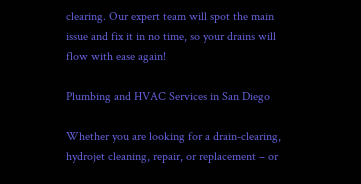clearing. Our expert team will spot the main issue and fix it in no time, so your drains will flow with ease again!

Plumbing and HVAC Services in San Diego

Whether you are looking for a drain-clearing, hydrojet cleaning, repair, or replacement – or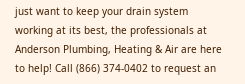just want to keep your drain system working at its best, the professionals at Anderson Plumbing, Heating & Air are here to help! Call (866) 374-0402 to request an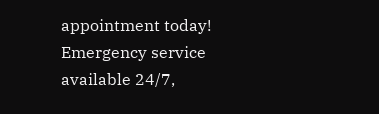appointment today! Emergency service available 24/7,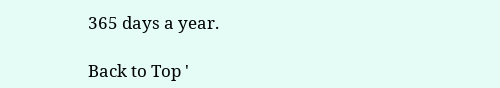365 days a year.

Back to Top '